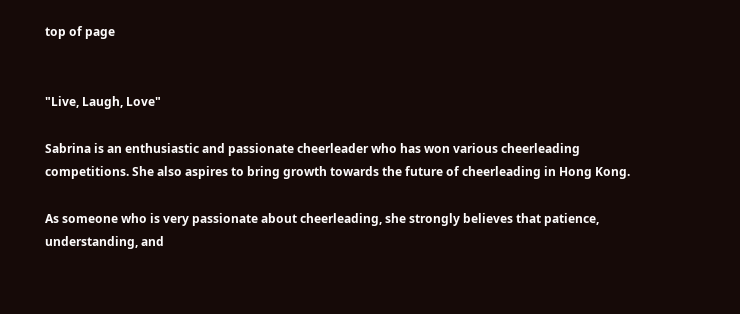top of page


"Live, Laugh, Love"

Sabrina is an enthusiastic and passionate cheerleader who has won various cheerleading competitions. She also aspires to bring growth towards the future of cheerleading in Hong Kong.

As someone who is very passionate about cheerleading, she strongly believes that patience, understanding, and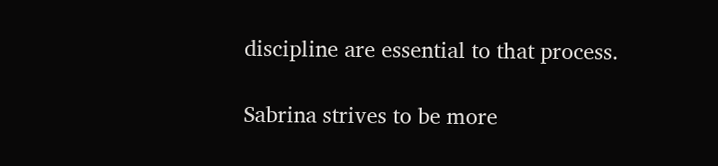discipline are essential to that process.

Sabrina strives to be more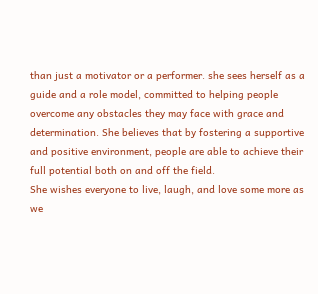than just a motivator or a performer. she sees herself as a guide and a role model, committed to helping people overcome any obstacles they may face with grace and determination. She believes that by fostering a supportive and positive environment, people are able to achieve their full potential both on and off the field.
She wishes everyone to live, laugh, and love some more as we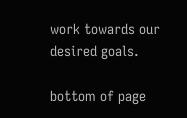work towards our desired goals.

bottom of page